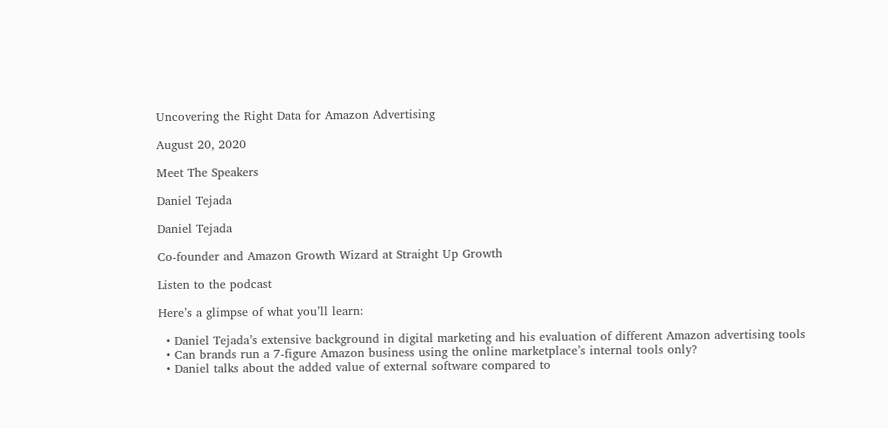Uncovering the Right Data for Amazon Advertising

August 20, 2020

Meet The Speakers

Daniel Tejada

Daniel Tejada

Co-founder and Amazon Growth Wizard at Straight Up Growth

Listen to the podcast

Here’s a glimpse of what you’ll learn:

  • Daniel Tejada’s extensive background in digital marketing and his evaluation of different Amazon advertising tools
  • Can brands run a 7-figure Amazon business using the online marketplace’s internal tools only?
  • Daniel talks about the added value of external software compared to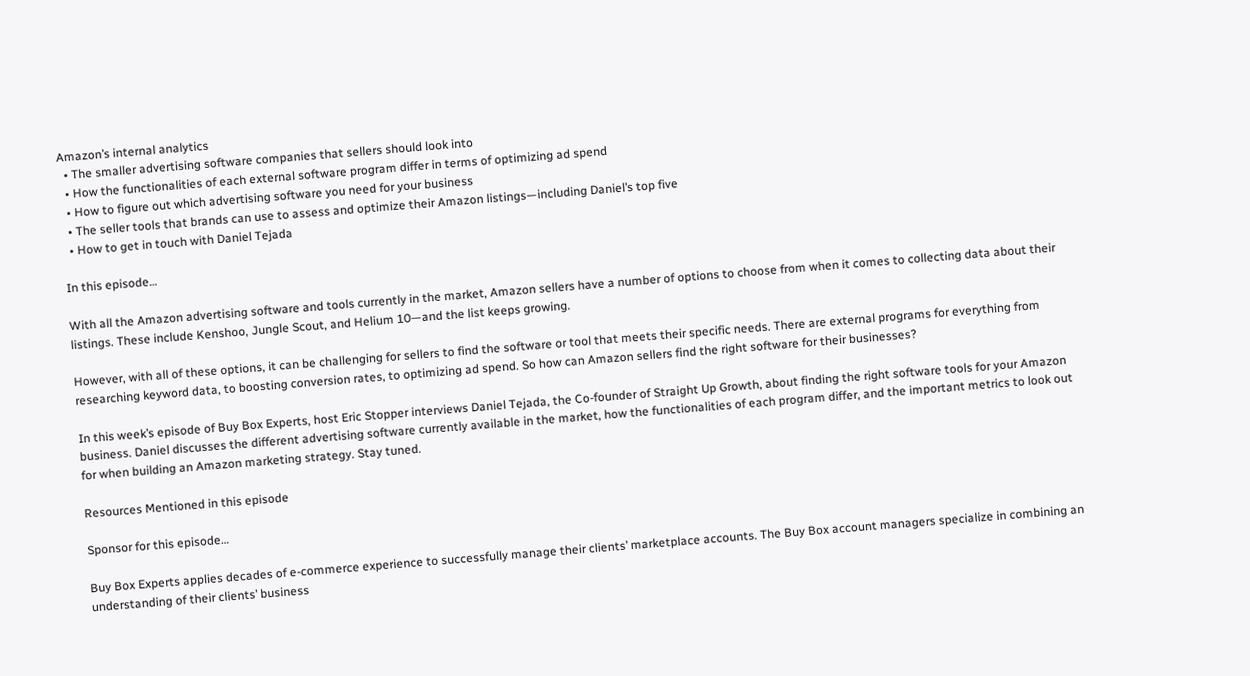Amazon’s internal analytics
  • The smaller advertising software companies that sellers should look into
  • How the functionalities of each external software program differ in terms of optimizing ad spend
  • How to figure out which advertising software you need for your business
  • The seller tools that brands can use to assess and optimize their Amazon listings—including Daniel’s top five
  • How to get in touch with Daniel Tejada

In this episode…

With all the Amazon advertising software and tools currently in the market, Amazon sellers have a number of options to choose from when it comes to collecting data about their listings. These include Kenshoo, Jungle Scout, and Helium 10—and the list keeps growing.

However, with all of these options, it can be challenging for sellers to find the software or tool that meets their specific needs. There are external programs for everything from researching keyword data, to boosting conversion rates, to optimizing ad spend. So how can Amazon sellers find the right software for their businesses?

In this week’s episode of Buy Box Experts, host Eric Stopper interviews Daniel Tejada, the Co-founder of Straight Up Growth, about finding the right software tools for your Amazon business. Daniel discusses the different advertising software currently available in the market, how the functionalities of each program differ, and the important metrics to look out for when building an Amazon marketing strategy. Stay tuned.

Resources Mentioned in this episode

Sponsor for this episode…

Buy Box Experts applies decades of e-commerce experience to successfully manage their clients’ marketplace accounts. The Buy Box account managers specialize in combining an understanding of their clients’ business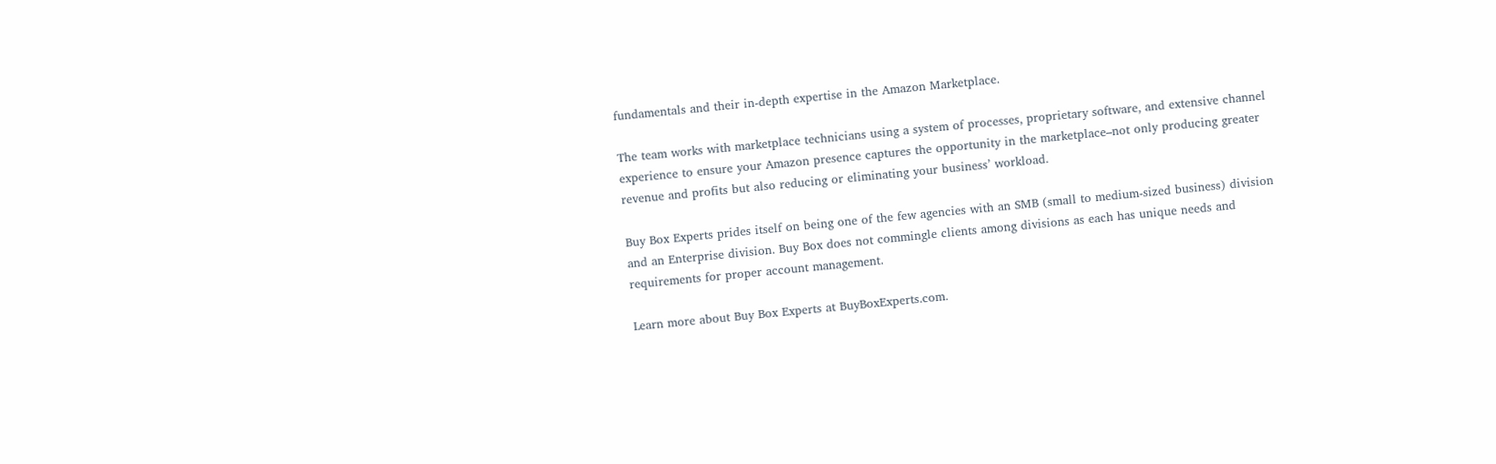fundamentals and their in-depth expertise in the Amazon Marketplace.

The team works with marketplace technicians using a system of processes, proprietary software, and extensive channel experience to ensure your Amazon presence captures the opportunity in the marketplace–not only producing greater revenue and profits but also reducing or eliminating your business’ workload.

Buy Box Experts prides itself on being one of the few agencies with an SMB (small to medium-sized business) division and an Enterprise division. Buy Box does not commingle clients among divisions as each has unique needs and requirements for proper account management.

Learn more about Buy Box Experts at BuyBoxExperts.com.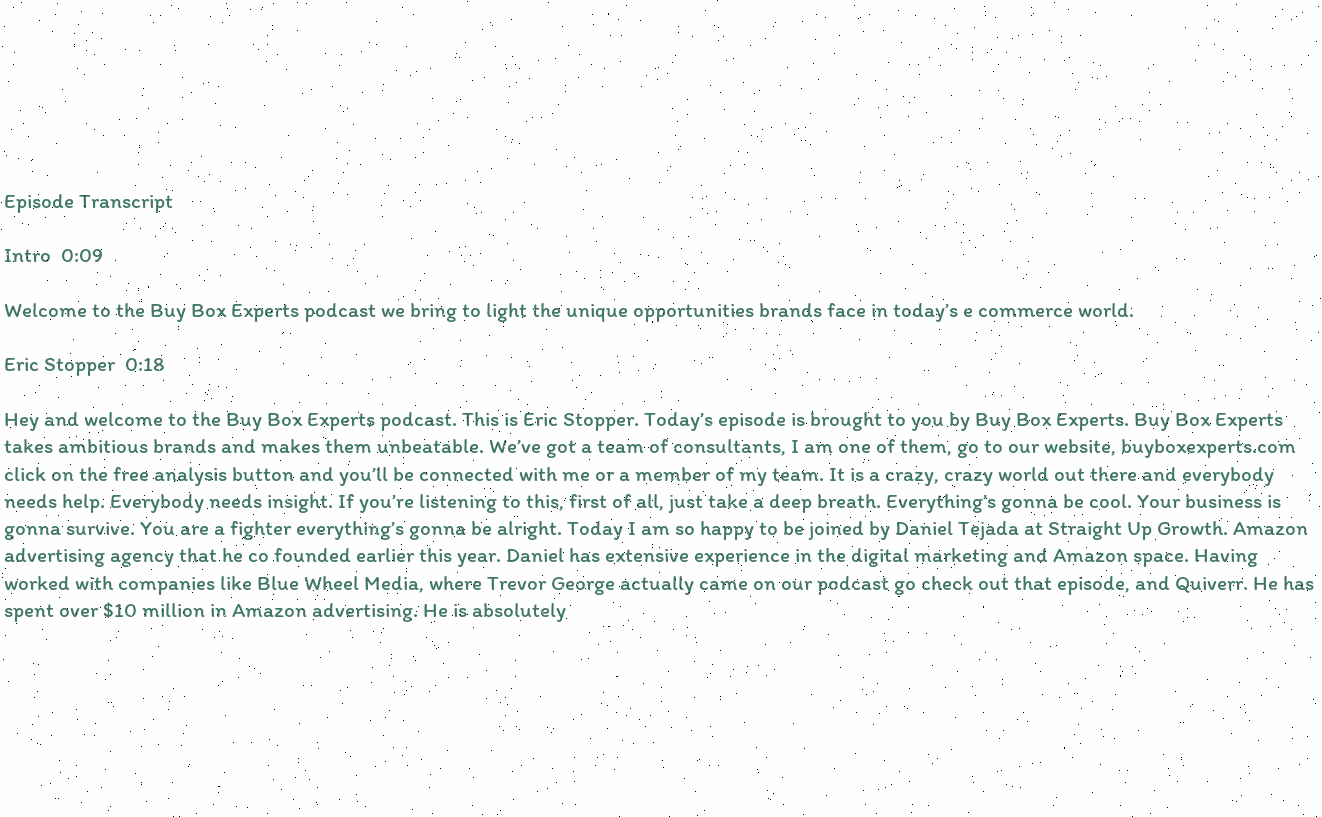Episode Transcript

Intro  0:09

Welcome to the Buy Box Experts podcast we bring to light the unique opportunities brands face in today’s e commerce world.

Eric Stopper  0:18

Hey and welcome to the Buy Box Experts podcast. This is Eric Stopper. Today’s episode is brought to you by Buy Box Experts. Buy Box Experts takes ambitious brands and makes them unbeatable. We’ve got a team of consultants, I am one of them, go to our website, buyboxexperts.com click on the free analysis button and you’ll be connected with me or a member of my team. It is a crazy, crazy world out there and everybody needs help. Everybody needs insight. If you’re listening to this, first of all, just take a deep breath. Everything’s gonna be cool. Your business is gonna survive. You are a fighter everything’s gonna be alright. Today I am so happy to be joined by Daniel Tejada at Straight Up Growth. Amazon advertising agency that he co founded earlier this year. Daniel has extensive experience in the digital marketing and Amazon space. Having worked with companies like Blue Wheel Media, where Trevor George actually came on our podcast go check out that episode, and Quiverr. He has spent over $10 million in Amazon advertising. He is absolutely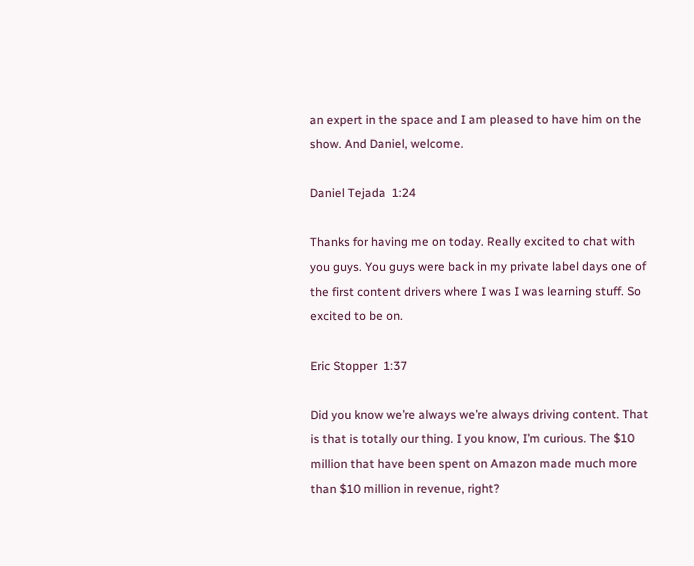an expert in the space and I am pleased to have him on the show. And Daniel, welcome.

Daniel Tejada  1:24

Thanks for having me on today. Really excited to chat with you guys. You guys were back in my private label days one of the first content drivers where I was I was learning stuff. So excited to be on.

Eric Stopper  1:37

Did you know we’re always we’re always driving content. That is that is totally our thing. I you know, I’m curious. The $10 million that have been spent on Amazon made much more than $10 million in revenue, right?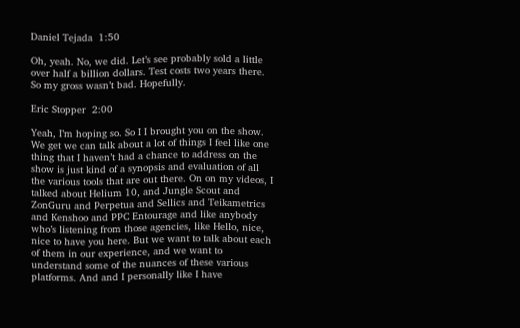Daniel Tejada  1:50

Oh, yeah. No, we did. Let’s see probably sold a little over half a billion dollars. Test costs two years there. So my gross wasn’t bad. Hopefully.

Eric Stopper  2:00

Yeah, I’m hoping so. So I I brought you on the show. We get we can talk about a lot of things I feel like one thing that I haven’t had a chance to address on the show is just kind of a synopsis and evaluation of all the various tools that are out there. On on my videos, I talked about Helium 10, and Jungle Scout and ZonGuru and Perpetua and Sellics and Teikametrics  and Kenshoo and PPC Entourage and like anybody who’s listening from those agencies, like Hello, nice, nice to have you here. But we want to talk about each of them in our experience, and we want to understand some of the nuances of these various platforms. And and I personally like I have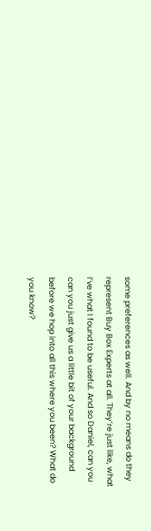some preferences as well. And by no means do they represent Buy Box Experts at all. They’re just like, what I’ve what I found to be useful. And so Daniel, can you can you just give us a little bit of your background before we hop into all this where you been? What do you know?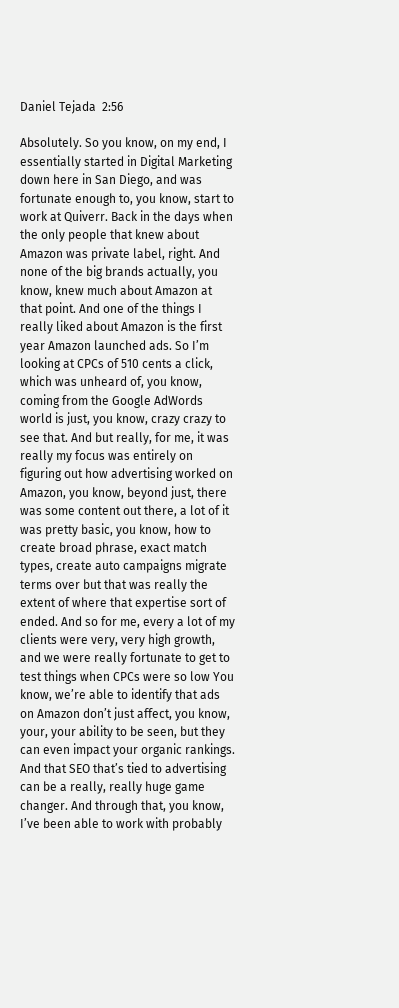Daniel Tejada  2:56

Absolutely. So you know, on my end, I essentially started in Digital Marketing down here in San Diego, and was fortunate enough to, you know, start to work at Quiverr. Back in the days when the only people that knew about Amazon was private label, right. And none of the big brands actually, you know, knew much about Amazon at that point. And one of the things I really liked about Amazon is the first year Amazon launched ads. So I’m looking at CPCs of 510 cents a click, which was unheard of, you know, coming from the Google AdWords world is just, you know, crazy crazy to see that. And but really, for me, it was really my focus was entirely on figuring out how advertising worked on Amazon, you know, beyond just, there was some content out there, a lot of it was pretty basic, you know, how to create broad phrase, exact match types, create auto campaigns migrate terms over but that was really the extent of where that expertise sort of ended. And so for me, every a lot of my clients were very, very high growth, and we were really fortunate to get to test things when CPCs were so low You know, we’re able to identify that ads on Amazon don’t just affect, you know, your, your ability to be seen, but they can even impact your organic rankings. And that SEO that’s tied to advertising can be a really, really huge game changer. And through that, you know, I’ve been able to work with probably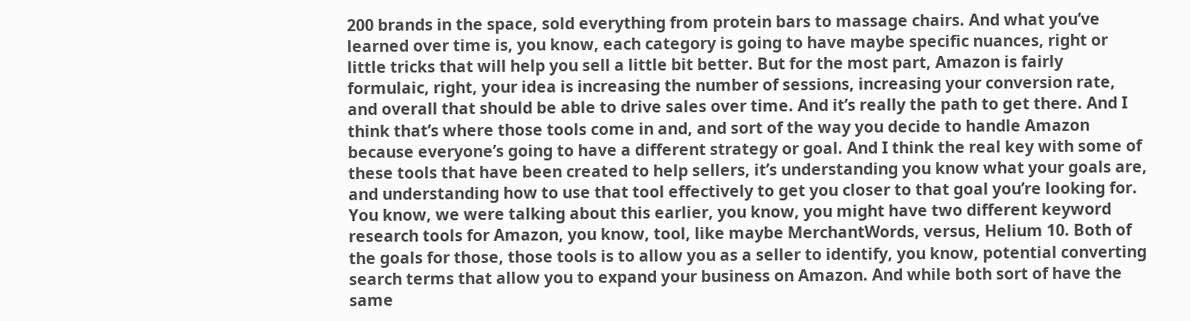200 brands in the space, sold everything from protein bars to massage chairs. And what you’ve learned over time is, you know, each category is going to have maybe specific nuances, right or little tricks that will help you sell a little bit better. But for the most part, Amazon is fairly formulaic, right, your idea is increasing the number of sessions, increasing your conversion rate, and overall that should be able to drive sales over time. And it’s really the path to get there. And I think that’s where those tools come in and, and sort of the way you decide to handle Amazon because everyone’s going to have a different strategy or goal. And I think the real key with some of these tools that have been created to help sellers, it’s understanding you know what your goals are, and understanding how to use that tool effectively to get you closer to that goal you’re looking for. You know, we were talking about this earlier, you know, you might have two different keyword research tools for Amazon, you know, tool, like maybe MerchantWords, versus, Helium 10. Both of the goals for those, those tools is to allow you as a seller to identify, you know, potential converting search terms that allow you to expand your business on Amazon. And while both sort of have the same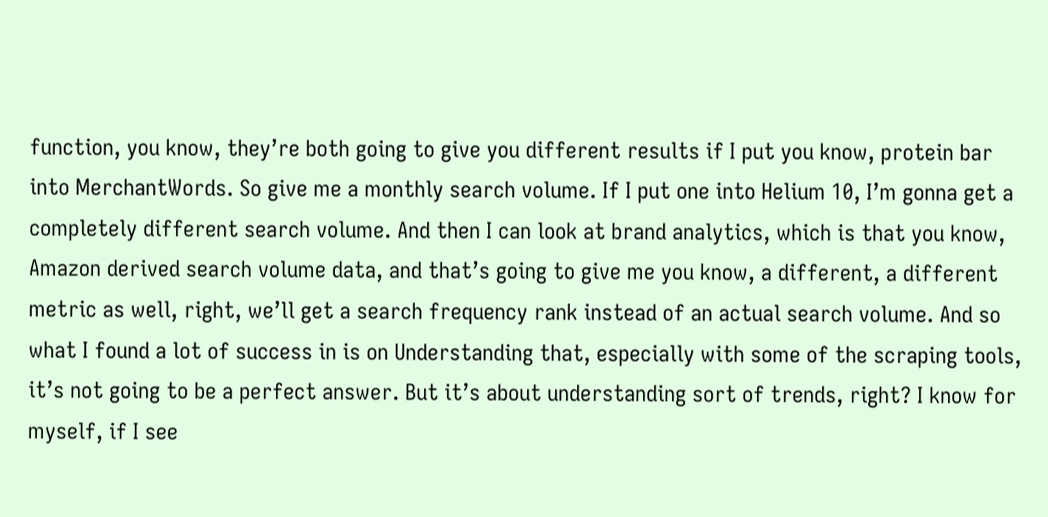function, you know, they’re both going to give you different results if I put you know, protein bar into MerchantWords. So give me a monthly search volume. If I put one into Helium 10, I’m gonna get a completely different search volume. And then I can look at brand analytics, which is that you know, Amazon derived search volume data, and that’s going to give me you know, a different, a different metric as well, right, we’ll get a search frequency rank instead of an actual search volume. And so what I found a lot of success in is on Understanding that, especially with some of the scraping tools, it’s not going to be a perfect answer. But it’s about understanding sort of trends, right? I know for myself, if I see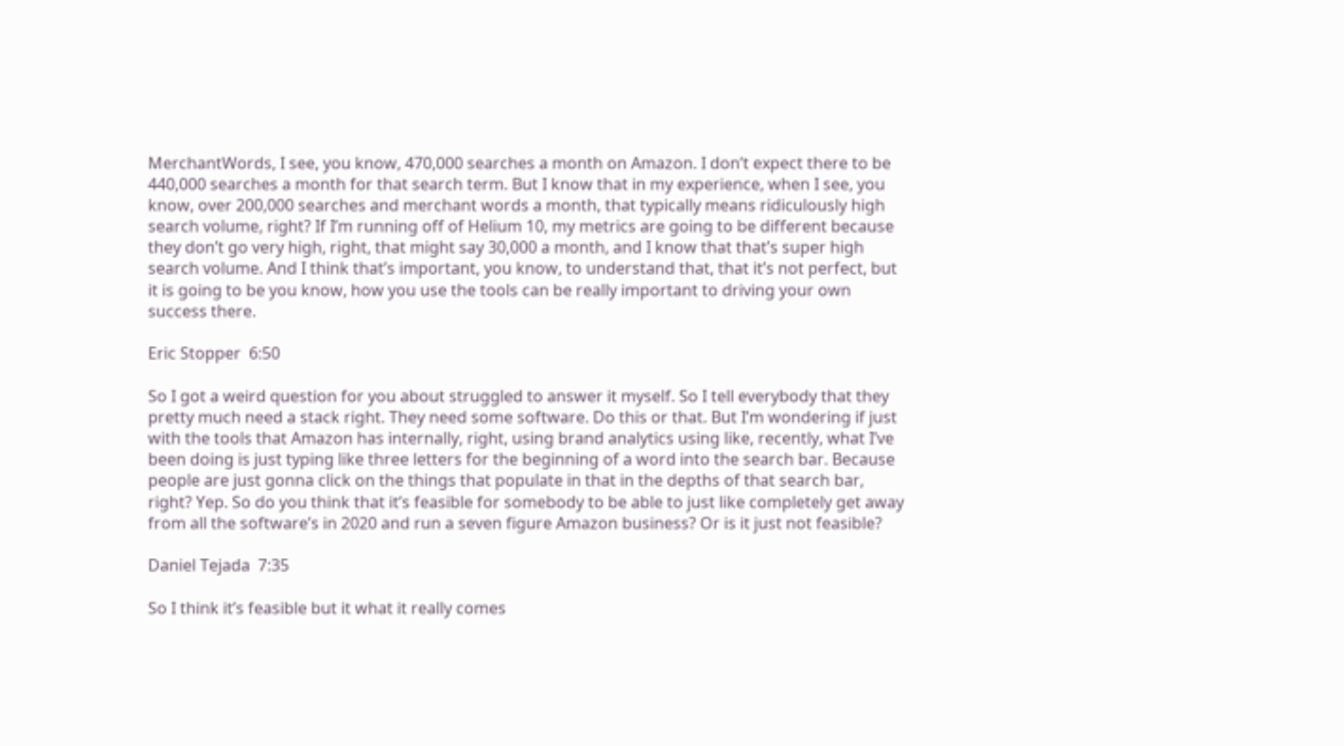MerchantWords, I see, you know, 470,000 searches a month on Amazon. I don’t expect there to be 440,000 searches a month for that search term. But I know that in my experience, when I see, you know, over 200,000 searches and merchant words a month, that typically means ridiculously high search volume, right? If I’m running off of Helium 10, my metrics are going to be different because they don’t go very high, right, that might say 30,000 a month, and I know that that’s super high search volume. And I think that’s important, you know, to understand that, that it’s not perfect, but it is going to be you know, how you use the tools can be really important to driving your own success there.

Eric Stopper  6:50

So I got a weird question for you about struggled to answer it myself. So I tell everybody that they pretty much need a stack right. They need some software. Do this or that. But I’m wondering if just with the tools that Amazon has internally, right, using brand analytics using like, recently, what I’ve been doing is just typing like three letters for the beginning of a word into the search bar. Because people are just gonna click on the things that populate in that in the depths of that search bar, right? Yep. So do you think that it’s feasible for somebody to be able to just like completely get away from all the software’s in 2020 and run a seven figure Amazon business? Or is it just not feasible?

Daniel Tejada  7:35

So I think it’s feasible but it what it really comes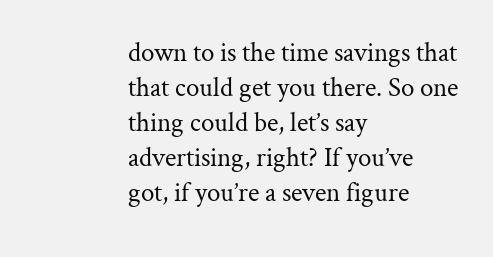down to is the time savings that that could get you there. So one thing could be, let’s say advertising, right? If you’ve got, if you’re a seven figure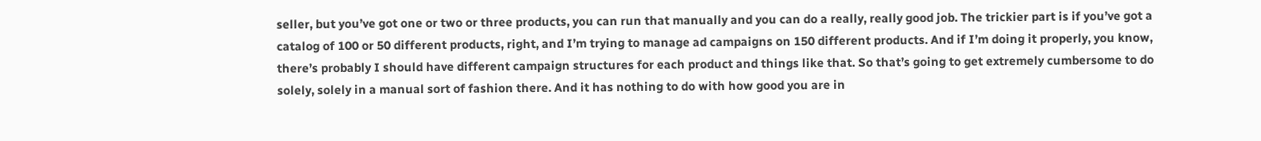seller, but you’ve got one or two or three products, you can run that manually and you can do a really, really good job. The trickier part is if you’ve got a catalog of 100 or 50 different products, right, and I’m trying to manage ad campaigns on 150 different products. And if I’m doing it properly, you know, there’s probably I should have different campaign structures for each product and things like that. So that’s going to get extremely cumbersome to do solely, solely in a manual sort of fashion there. And it has nothing to do with how good you are in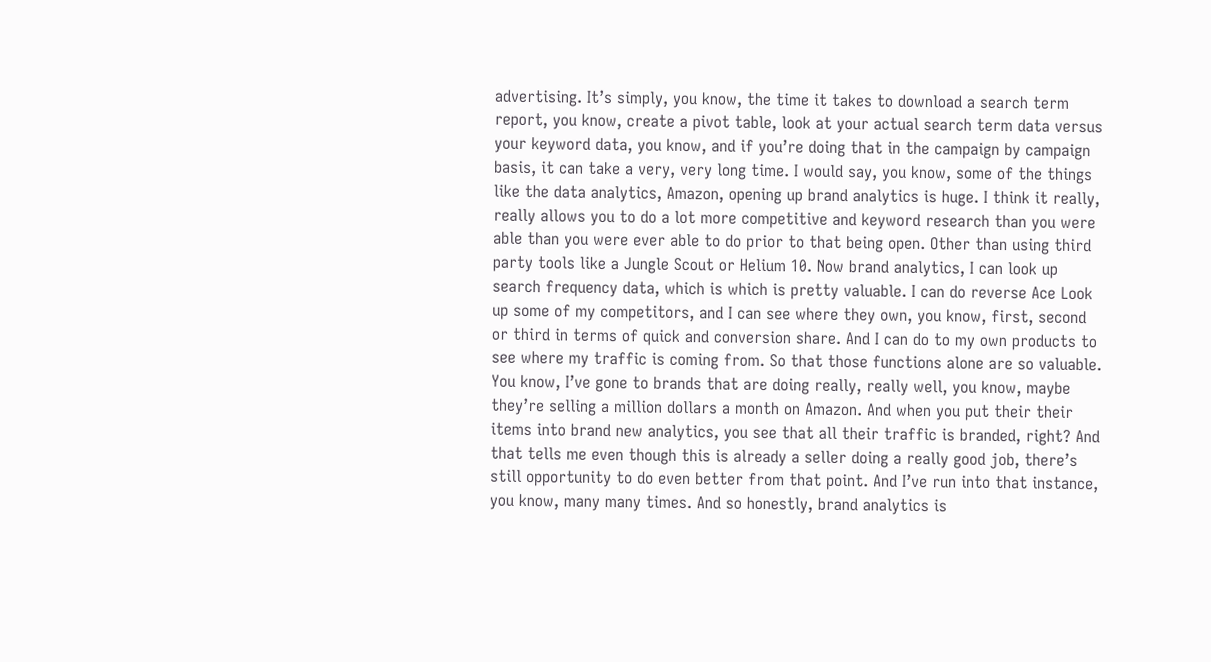advertising. It’s simply, you know, the time it takes to download a search term report, you know, create a pivot table, look at your actual search term data versus your keyword data, you know, and if you’re doing that in the campaign by campaign basis, it can take a very, very long time. I would say, you know, some of the things like the data analytics, Amazon, opening up brand analytics is huge. I think it really, really allows you to do a lot more competitive and keyword research than you were able than you were ever able to do prior to that being open. Other than using third party tools like a Jungle Scout or Helium 10. Now brand analytics, I can look up search frequency data, which is which is pretty valuable. I can do reverse Ace Look up some of my competitors, and I can see where they own, you know, first, second or third in terms of quick and conversion share. And I can do to my own products to see where my traffic is coming from. So that those functions alone are so valuable. You know, I’ve gone to brands that are doing really, really well, you know, maybe they’re selling a million dollars a month on Amazon. And when you put their their items into brand new analytics, you see that all their traffic is branded, right? And that tells me even though this is already a seller doing a really good job, there’s still opportunity to do even better from that point. And I’ve run into that instance, you know, many many times. And so honestly, brand analytics is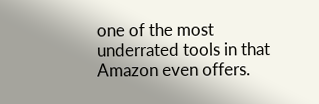one of the most underrated tools in that Amazon even offers.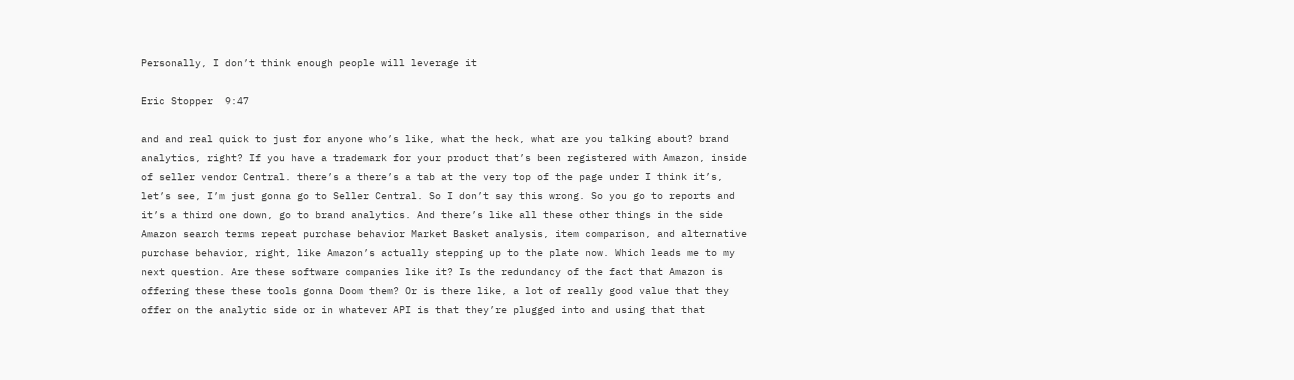Personally, I don’t think enough people will leverage it

Eric Stopper  9:47

and and real quick to just for anyone who’s like, what the heck, what are you talking about? brand analytics, right? If you have a trademark for your product that’s been registered with Amazon, inside of seller vendor Central. there’s a there’s a tab at the very top of the page under I think it’s, let’s see, I’m just gonna go to Seller Central. So I don’t say this wrong. So you go to reports and it’s a third one down, go to brand analytics. And there’s like all these other things in the side Amazon search terms repeat purchase behavior Market Basket analysis, item comparison, and alternative purchase behavior, right, like Amazon’s actually stepping up to the plate now. Which leads me to my next question. Are these software companies like it? Is the redundancy of the fact that Amazon is offering these these tools gonna Doom them? Or is there like, a lot of really good value that they offer on the analytic side or in whatever API is that they’re plugged into and using that that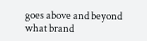goes above and beyond what brand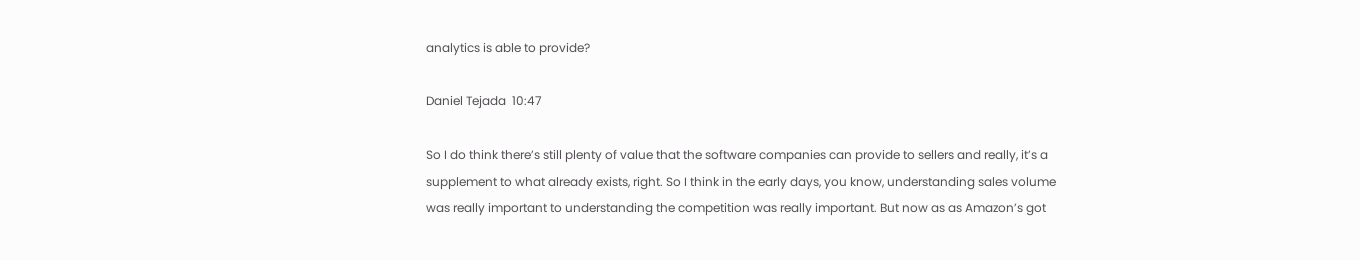analytics is able to provide?

Daniel Tejada  10:47

So I do think there’s still plenty of value that the software companies can provide to sellers and really, it’s a supplement to what already exists, right. So I think in the early days, you know, understanding sales volume was really important to understanding the competition was really important. But now as as Amazon’s got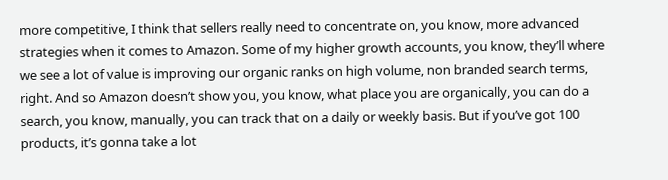more competitive, I think that sellers really need to concentrate on, you know, more advanced strategies when it comes to Amazon. Some of my higher growth accounts, you know, they’ll where we see a lot of value is improving our organic ranks on high volume, non branded search terms, right. And so Amazon doesn’t show you, you know, what place you are organically, you can do a search, you know, manually, you can track that on a daily or weekly basis. But if you’ve got 100 products, it’s gonna take a lot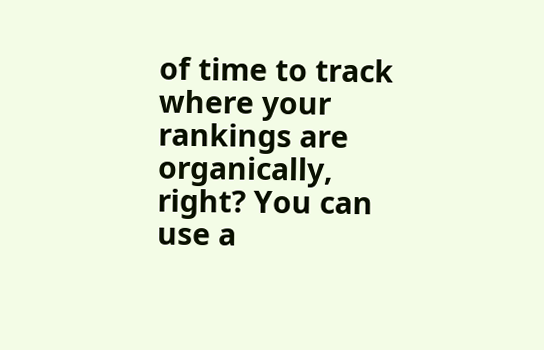of time to track where your rankings are organically, right? You can use a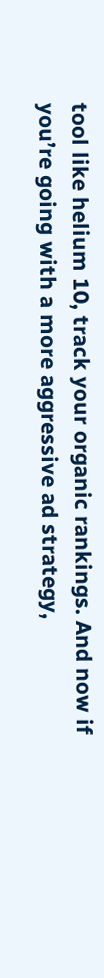tool like helium 10, track your organic rankings. And now if you’re going with a more aggressive ad strategy,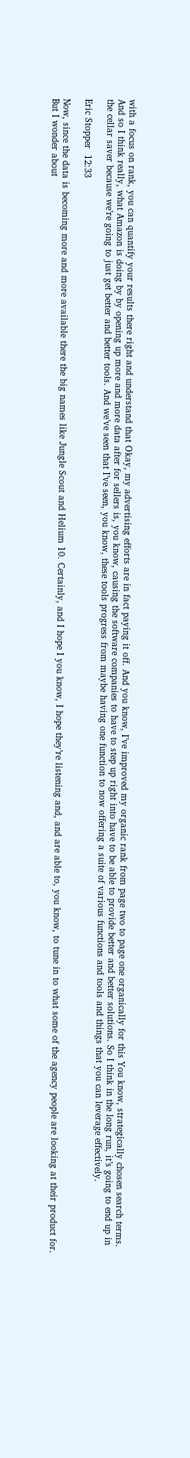with a focus on rank, you can quantify your results there right and understand that Okay, my advertising efforts are in fact paying it off. And you know, I’ve improved my organic rank from page two to page one organically for this You know, strategically chosen search terms. And so I think really, what Amazon is doing by by opening up more and more data after for sellers is, you know, causing the software companies to have to step up right into have to be able to provide better and better solutions. So I think in the long run, it’s going to end up in the cellar saver because we’re going to just get better and better tools. And we’ve seen that I’ve seen, you know, these tools progress from maybe having one function to now offering a suite of various functions and tools and things that you can leverage effectively.

Eric Stopper  12:33

Now, since the data is becoming more and more available there the big names like Jungle Scout and Helium 10. Certainly, and I hope I you know, I hope they’re listening and, and are able to, you know, to tune in to what some of the agency people are looking at their product for. But I wonder about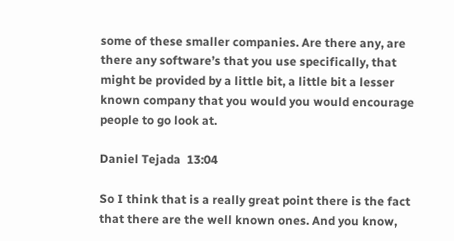some of these smaller companies. Are there any, are there any software’s that you use specifically, that might be provided by a little bit, a little bit a lesser known company that you would you would encourage people to go look at.

Daniel Tejada  13:04

So I think that is a really great point there is the fact that there are the well known ones. And you know,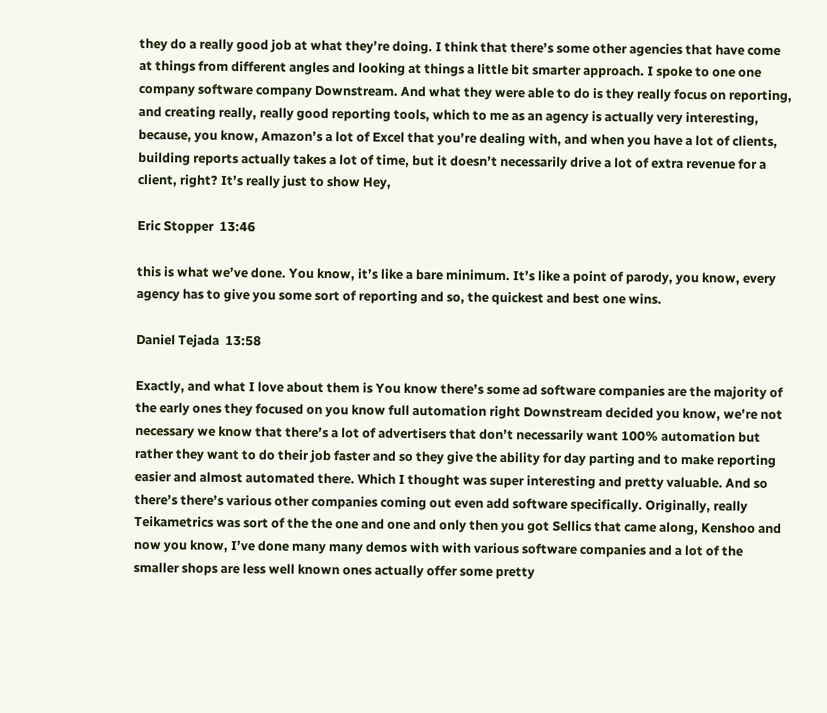they do a really good job at what they’re doing. I think that there’s some other agencies that have come at things from different angles and looking at things a little bit smarter approach. I spoke to one one company software company Downstream. And what they were able to do is they really focus on reporting, and creating really, really good reporting tools, which to me as an agency is actually very interesting, because, you know, Amazon’s a lot of Excel that you’re dealing with, and when you have a lot of clients, building reports actually takes a lot of time, but it doesn’t necessarily drive a lot of extra revenue for a client, right? It’s really just to show Hey,

Eric Stopper  13:46

this is what we’ve done. You know, it’s like a bare minimum. It’s like a point of parody, you know, every agency has to give you some sort of reporting and so, the quickest and best one wins.

Daniel Tejada  13:58

Exactly, and what I love about them is You know there’s some ad software companies are the majority of the early ones they focused on you know full automation right Downstream decided you know, we’re not necessary we know that there’s a lot of advertisers that don’t necessarily want 100% automation but rather they want to do their job faster and so they give the ability for day parting and to make reporting easier and almost automated there. Which I thought was super interesting and pretty valuable. And so there’s there’s various other companies coming out even add software specifically. Originally, really Teikametrics was sort of the the one and one and only then you got Sellics that came along, Kenshoo and now you know, I’ve done many many demos with with various software companies and a lot of the smaller shops are less well known ones actually offer some pretty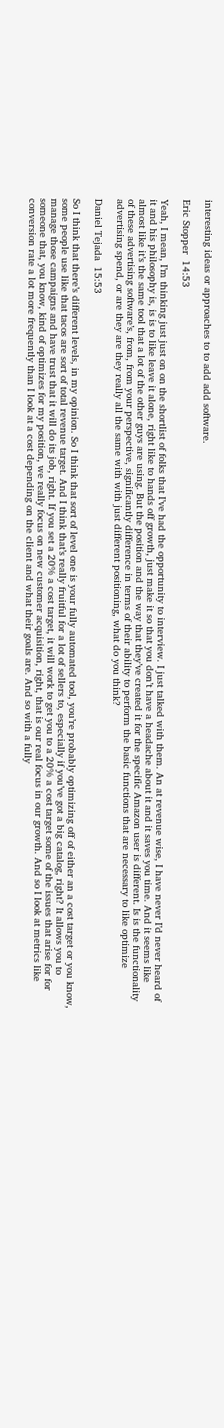interesting ideas or approaches to to add add software.

Eric Stopper  14:53

Yeah, I mean, I’m thinking just just on on the shortlist of folks that I’ve had the opportunity to interview. I just talked with them. An at revenue wise, I have never I’d never heard of it and his philosophy is, is is to like leave it alone, right like to hands off growth, just make it so that you don’t have a headache about it and it saves you time. And it seems like almost like it’s the same tool that a lot of the other guys are using. But the position and the way that they’ve created it for the specific Amazon user is different. Is is the functionality of these advertising software’s, from, from your perspective, significantly difference in terms of their ability to perform the basic functions that are necessary to like optimize advertising spend, or are they are they really all the same with with just different positioning, what do you think?

Daniel Tejada  15:53

So I think that there’s different levels, in my opinion. So I think that sort of level one is your fully automated tool, you’re probably optimizing off of either an a cost target or you know, some people use like that tacos are sort of total revenue target. And I think that’s really fruitful for a lot of sellers to, especially if you’ve got a big catalog, right? It allows you to manage those campaigns and have trust that it will do its job, right. If you set a 20% a cost target, it will work to get you to a 20% a cost target some of the issues that arise for for someone that, you know, kind of optimizes for my position, we really focus on new customer acquisition, right, that is our real focus in our growth. And so I look at metrics like conversion rate a lot more frequently than I look at a cost depending on the client and what their goals are. And so with a fully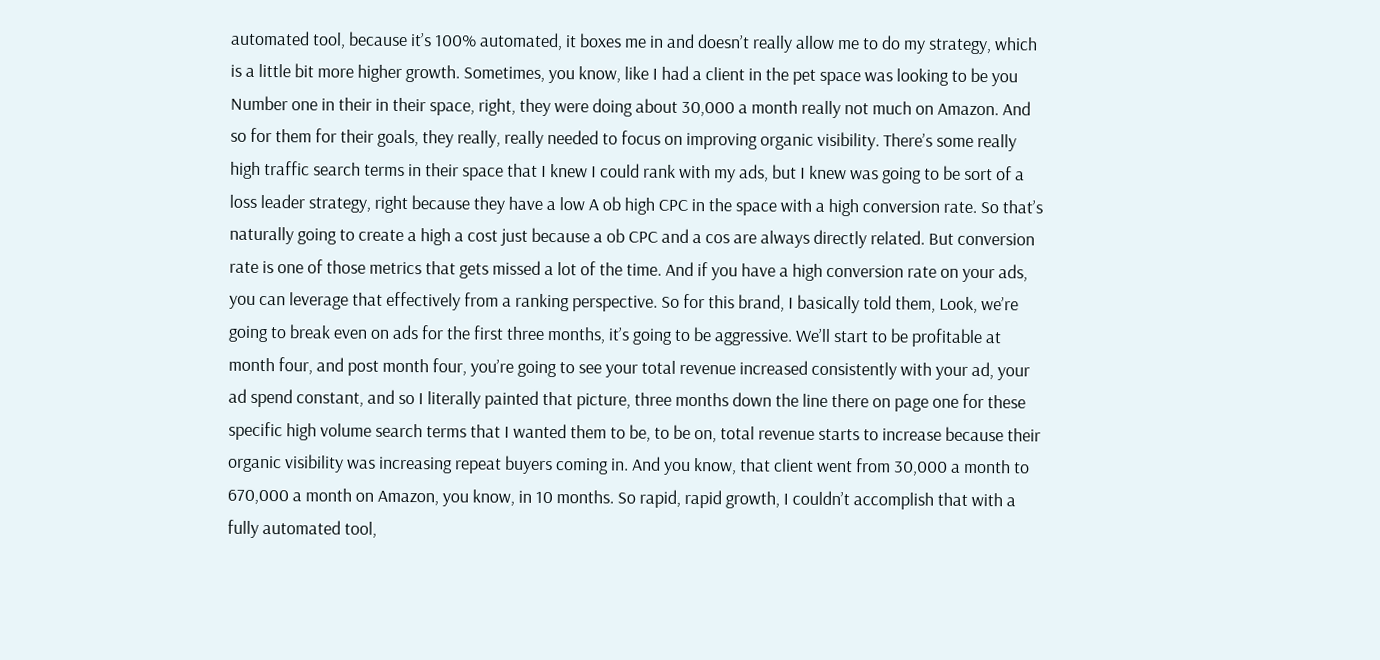automated tool, because it’s 100% automated, it boxes me in and doesn’t really allow me to do my strategy, which is a little bit more higher growth. Sometimes, you know, like I had a client in the pet space was looking to be you Number one in their in their space, right, they were doing about 30,000 a month really not much on Amazon. And so for them for their goals, they really, really needed to focus on improving organic visibility. There’s some really high traffic search terms in their space that I knew I could rank with my ads, but I knew was going to be sort of a loss leader strategy, right because they have a low A ob high CPC in the space with a high conversion rate. So that’s naturally going to create a high a cost just because a ob CPC and a cos are always directly related. But conversion rate is one of those metrics that gets missed a lot of the time. And if you have a high conversion rate on your ads, you can leverage that effectively from a ranking perspective. So for this brand, I basically told them, Look, we’re going to break even on ads for the first three months, it’s going to be aggressive. We’ll start to be profitable at month four, and post month four, you’re going to see your total revenue increased consistently with your ad, your ad spend constant, and so I literally painted that picture, three months down the line there on page one for these specific high volume search terms that I wanted them to be, to be on, total revenue starts to increase because their organic visibility was increasing repeat buyers coming in. And you know, that client went from 30,000 a month to 670,000 a month on Amazon, you know, in 10 months. So rapid, rapid growth, I couldn’t accomplish that with a fully automated tool,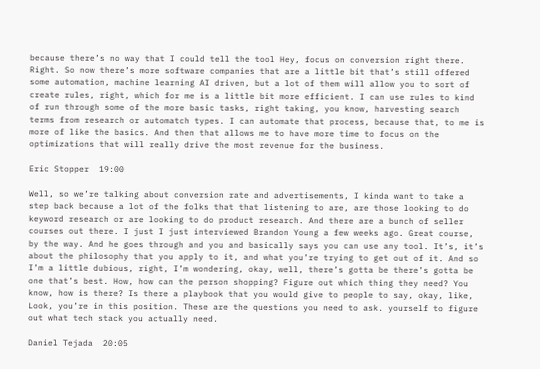because there’s no way that I could tell the tool Hey, focus on conversion right there. Right. So now there’s more software companies that are a little bit that’s still offered some automation, machine learning AI driven, but a lot of them will allow you to sort of create rules, right, which for me is a little bit more efficient. I can use rules to kind of run through some of the more basic tasks, right taking, you know, harvesting search terms from research or automatch types. I can automate that process, because that, to me is more of like the basics. And then that allows me to have more time to focus on the optimizations that will really drive the most revenue for the business.

Eric Stopper  19:00

Well, so we’re talking about conversion rate and advertisements, I kinda want to take a step back because a lot of the folks that that listening to are, are those looking to do keyword research or are looking to do product research. And there are a bunch of seller courses out there. I just I just interviewed Brandon Young a few weeks ago. Great course, by the way. And he goes through and you and basically says you can use any tool. It’s, it’s about the philosophy that you apply to it, and what you’re trying to get out of it. And so I’m a little dubious, right, I’m wondering, okay, well, there’s gotta be there’s gotta be one that’s best. How, how can the person shopping? Figure out which thing they need? You know, how is there? Is there a playbook that you would give to people to say, okay, like, Look, you’re in this position. These are the questions you need to ask. yourself to figure out what tech stack you actually need.

Daniel Tejada  20:05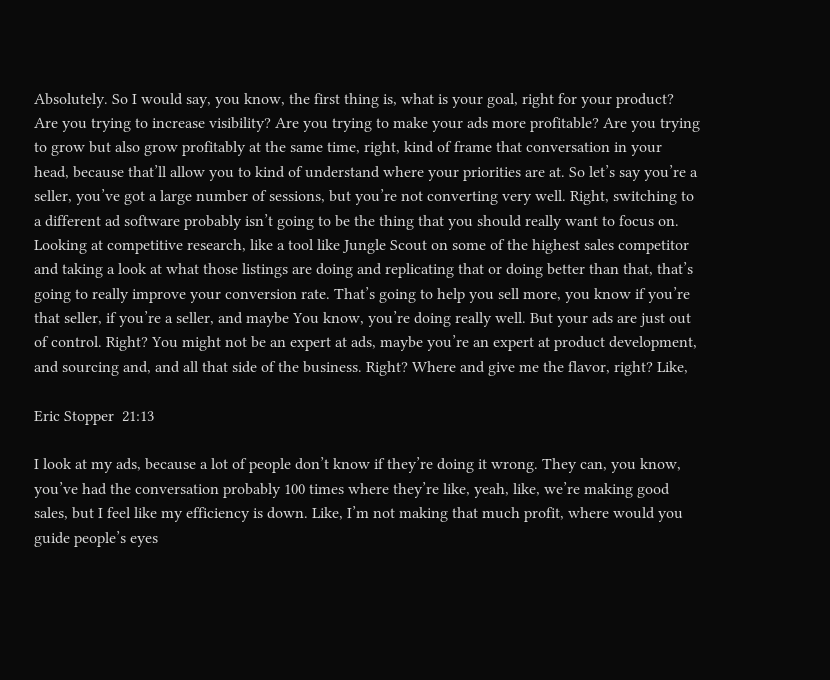Absolutely. So I would say, you know, the first thing is, what is your goal, right for your product? Are you trying to increase visibility? Are you trying to make your ads more profitable? Are you trying to grow but also grow profitably at the same time, right, kind of frame that conversation in your head, because that’ll allow you to kind of understand where your priorities are at. So let’s say you’re a seller, you’ve got a large number of sessions, but you’re not converting very well. Right, switching to a different ad software probably isn’t going to be the thing that you should really want to focus on. Looking at competitive research, like a tool like Jungle Scout on some of the highest sales competitor and taking a look at what those listings are doing and replicating that or doing better than that, that’s going to really improve your conversion rate. That’s going to help you sell more, you know if you’re that seller, if you’re a seller, and maybe You know, you’re doing really well. But your ads are just out of control. Right? You might not be an expert at ads, maybe you’re an expert at product development, and sourcing and, and all that side of the business. Right? Where and give me the flavor, right? Like,

Eric Stopper  21:13

I look at my ads, because a lot of people don’t know if they’re doing it wrong. They can, you know, you’ve had the conversation probably 100 times where they’re like, yeah, like, we’re making good sales, but I feel like my efficiency is down. Like, I’m not making that much profit, where would you guide people’s eyes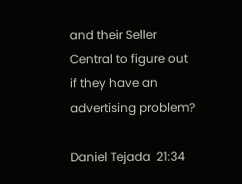and their Seller Central to figure out if they have an advertising problem?

Daniel Tejada  21:34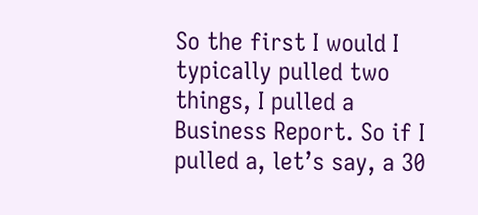So the first I would I typically pulled two things, I pulled a Business Report. So if I pulled a, let’s say, a 30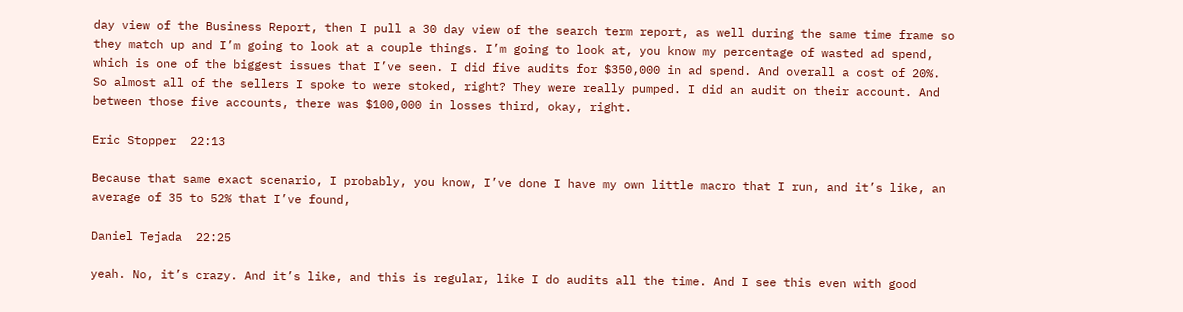day view of the Business Report, then I pull a 30 day view of the search term report, as well during the same time frame so they match up and I’m going to look at a couple things. I’m going to look at, you know my percentage of wasted ad spend, which is one of the biggest issues that I’ve seen. I did five audits for $350,000 in ad spend. And overall a cost of 20%. So almost all of the sellers I spoke to were stoked, right? They were really pumped. I did an audit on their account. And between those five accounts, there was $100,000 in losses third, okay, right.

Eric Stopper  22:13

Because that same exact scenario, I probably, you know, I’ve done I have my own little macro that I run, and it’s like, an average of 35 to 52% that I’ve found,

Daniel Tejada  22:25

yeah. No, it’s crazy. And it’s like, and this is regular, like I do audits all the time. And I see this even with good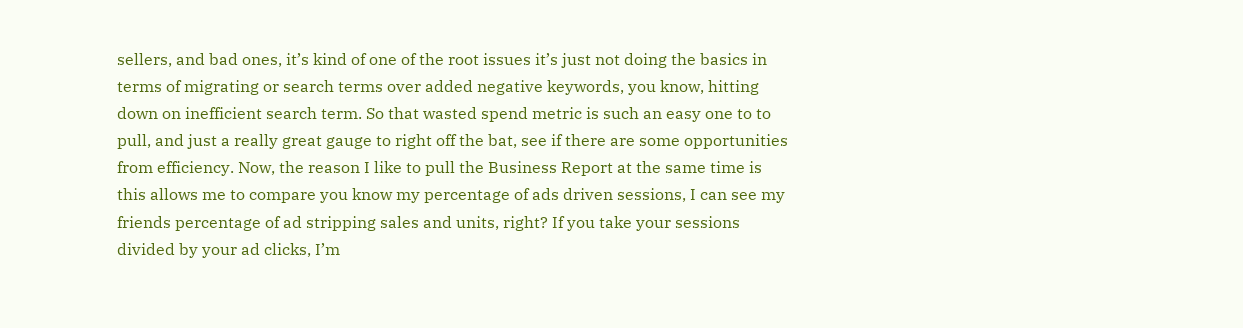sellers, and bad ones, it’s kind of one of the root issues it’s just not doing the basics in terms of migrating or search terms over added negative keywords, you know, hitting down on inefficient search term. So that wasted spend metric is such an easy one to to pull, and just a really great gauge to right off the bat, see if there are some opportunities from efficiency. Now, the reason I like to pull the Business Report at the same time is this allows me to compare you know my percentage of ads driven sessions, I can see my friends percentage of ad stripping sales and units, right? If you take your sessions divided by your ad clicks, I’m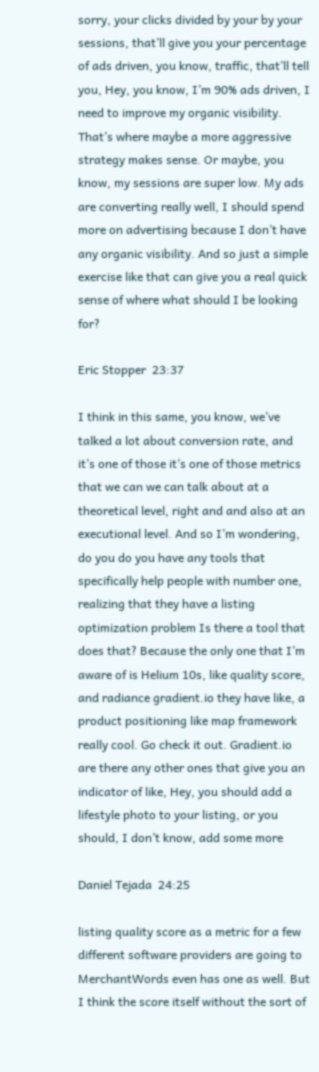sorry, your clicks divided by your by your sessions, that’ll give you your percentage of ads driven, you know, traffic, that’ll tell you, Hey, you know, I’m 90% ads driven, I need to improve my organic visibility. That’s where maybe a more aggressive strategy makes sense. Or maybe, you know, my sessions are super low. My ads are converting really well, I should spend more on advertising because I don’t have any organic visibility. And so just a simple exercise like that can give you a real quick sense of where what should I be looking for?

Eric Stopper  23:37

I think in this same, you know, we’ve talked a lot about conversion rate, and it’s one of those it’s one of those metrics that we can we can talk about at a theoretical level, right and and also at an executional level. And so I’m wondering, do you do you have any tools that specifically help people with number one, realizing that they have a listing optimization problem Is there a tool that does that? Because the only one that I’m aware of is Helium 10s, like quality score, and radiance gradient.io they have like, a product positioning like map framework really cool. Go check it out. Gradient.io are there any other ones that give you an indicator of like, Hey, you should add a lifestyle photo to your listing, or you should, I don’t know, add some more

Daniel Tejada  24:25

listing quality score as a metric for a few different software providers are going to MerchantWords even has one as well. But I think the score itself without the sort of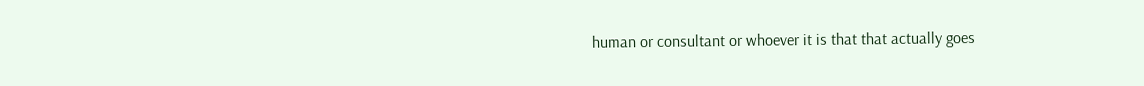human or consultant or whoever it is that that actually goes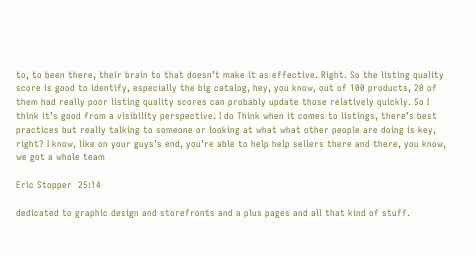to, to been there, their brain to that doesn’t make it as effective. Right. So the listing quality score is good to identify, especially the big catalog, hey, you know, out of 100 products, 20 of them had really poor listing quality scores can probably update those relatively quickly. So I think it’s good from a visibility perspective. I do Think when it comes to listings, there’s best practices but really talking to someone or looking at what what other people are doing is key, right? I know, like on your guys’s end, you’re able to help help sellers there and there, you know, we got a whole team

Eric Stopper  25:14

dedicated to graphic design and storefronts and a plus pages and all that kind of stuff.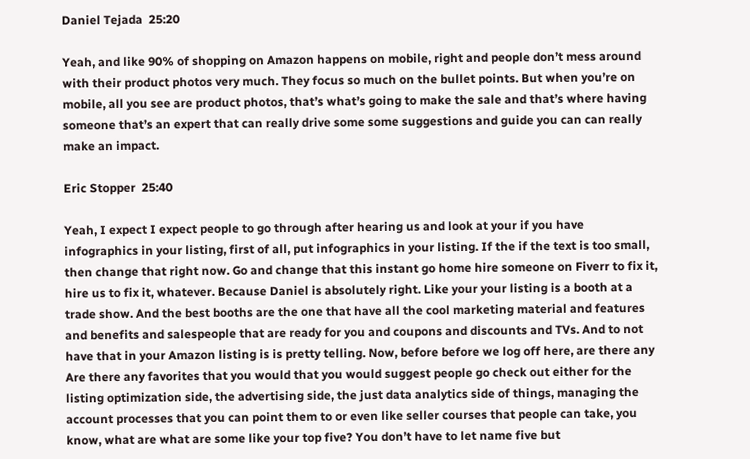Daniel Tejada  25:20

Yeah, and like 90% of shopping on Amazon happens on mobile, right and people don’t mess around with their product photos very much. They focus so much on the bullet points. But when you’re on mobile, all you see are product photos, that’s what’s going to make the sale and that’s where having someone that’s an expert that can really drive some some suggestions and guide you can can really make an impact.

Eric Stopper  25:40

Yeah, I expect I expect people to go through after hearing us and look at your if you have infographics in your listing, first of all, put infographics in your listing. If the if the text is too small, then change that right now. Go and change that this instant go home hire someone on Fiverr to fix it, hire us to fix it, whatever. Because Daniel is absolutely right. Like your your listing is a booth at a trade show. And the best booths are the one that have all the cool marketing material and features and benefits and salespeople that are ready for you and coupons and discounts and TVs. And to not have that in your Amazon listing is is pretty telling. Now, before before we log off here, are there any Are there any favorites that you would that you would suggest people go check out either for the listing optimization side, the advertising side, the just data analytics side of things, managing the account processes that you can point them to or even like seller courses that people can take, you know, what are what are some like your top five? You don’t have to let name five but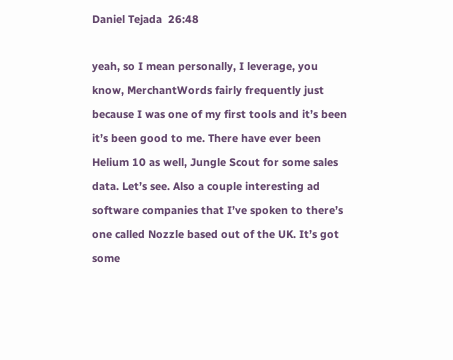Daniel Tejada  26:48

yeah, so I mean personally, I leverage, you know, MerchantWords fairly frequently just because I was one of my first tools and it’s been it’s been good to me. There have ever been Helium 10 as well, Jungle Scout for some sales data. Let’s see. Also a couple interesting ad software companies that I’ve spoken to there’s one called Nozzle based out of the UK. It’s got some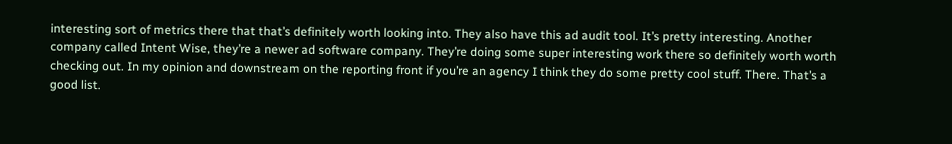interesting sort of metrics there that that’s definitely worth looking into. They also have this ad audit tool. It’s pretty interesting. Another company called Intent Wise, they’re a newer ad software company. They’re doing some super interesting work there so definitely worth worth checking out. In my opinion and downstream on the reporting front if you’re an agency I think they do some pretty cool stuff. There. That’s a good list.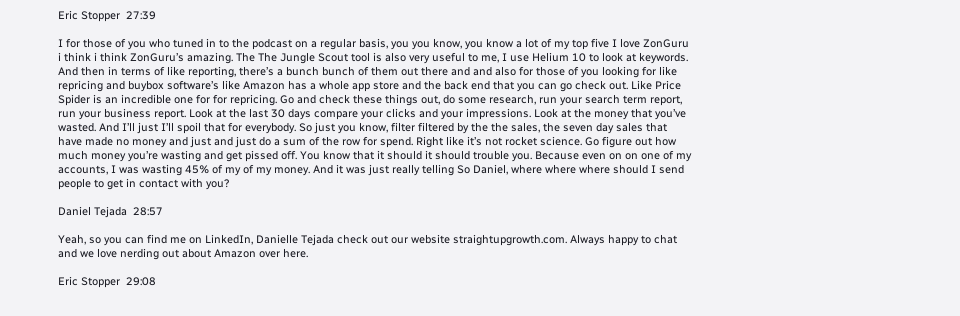Eric Stopper  27:39

I for those of you who tuned in to the podcast on a regular basis, you you know, you know a lot of my top five I love ZonGuru i think i think ZonGuru’s amazing. The The Jungle Scout tool is also very useful to me, I use Helium 10 to look at keywords. And then in terms of like reporting, there’s a bunch bunch of them out there and and also for those of you looking for like repricing and buybox software’s like Amazon has a whole app store and the back end that you can go check out. Like Price Spider is an incredible one for for repricing. Go and check these things out, do some research, run your search term report, run your business report. Look at the last 30 days compare your clicks and your impressions. Look at the money that you’ve wasted. And I’ll just I’ll spoil that for everybody. So just you know, filter filtered by the the sales, the seven day sales that have made no money and just and just do a sum of the row for spend. Right like it’s not rocket science. Go figure out how much money you’re wasting and get pissed off. You know that it should it should trouble you. Because even on on one of my accounts, I was wasting 45% of my of my money. And it was just really telling So Daniel, where where where should I send people to get in contact with you?

Daniel Tejada  28:57

Yeah, so you can find me on LinkedIn, Danielle Tejada check out our website straightupgrowth.com. Always happy to chat and we love nerding out about Amazon over here.

Eric Stopper  29:08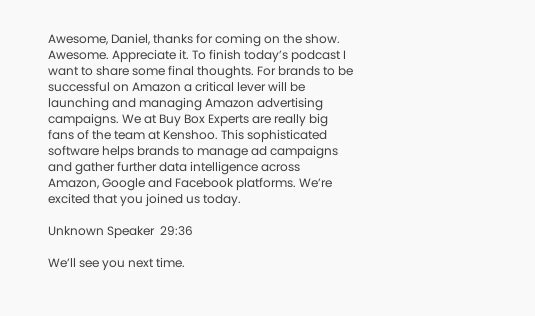Awesome, Daniel, thanks for coming on the show. Awesome. Appreciate it. To finish today’s podcast I want to share some final thoughts. For brands to be successful on Amazon a critical lever will be launching and managing Amazon advertising campaigns. We at Buy Box Experts are really big fans of the team at Kenshoo. This sophisticated software helps brands to manage ad campaigns and gather further data intelligence across Amazon, Google and Facebook platforms. We’re excited that you joined us today.

Unknown Speaker  29:36

We’ll see you next time.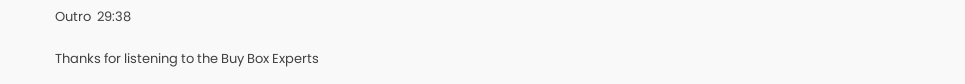Outro  29:38

Thanks for listening to the Buy Box Experts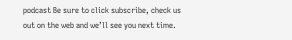podcast Be sure to click subscribe, check us out on the web and we’ll see you next time.